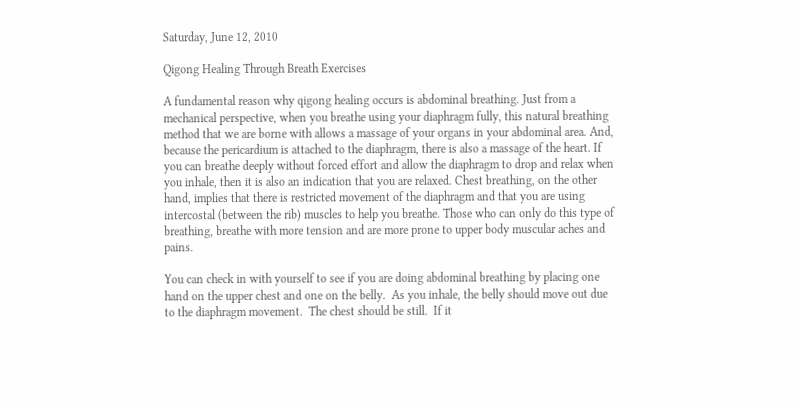Saturday, June 12, 2010

Qigong Healing Through Breath Exercises

A fundamental reason why qigong healing occurs is abdominal breathing. Just from a mechanical perspective, when you breathe using your diaphragm fully, this natural breathing method that we are borne with allows a massage of your organs in your abdominal area. And, because the pericardium is attached to the diaphragm, there is also a massage of the heart. If you can breathe deeply without forced effort and allow the diaphragm to drop and relax when you inhale, then it is also an indication that you are relaxed. Chest breathing, on the other hand, implies that there is restricted movement of the diaphragm and that you are using intercostal (between the rib) muscles to help you breathe. Those who can only do this type of breathing, breathe with more tension and are more prone to upper body muscular aches and pains.

You can check in with yourself to see if you are doing abdominal breathing by placing one hand on the upper chest and one on the belly.  As you inhale, the belly should move out due to the diaphragm movement.  The chest should be still.  If it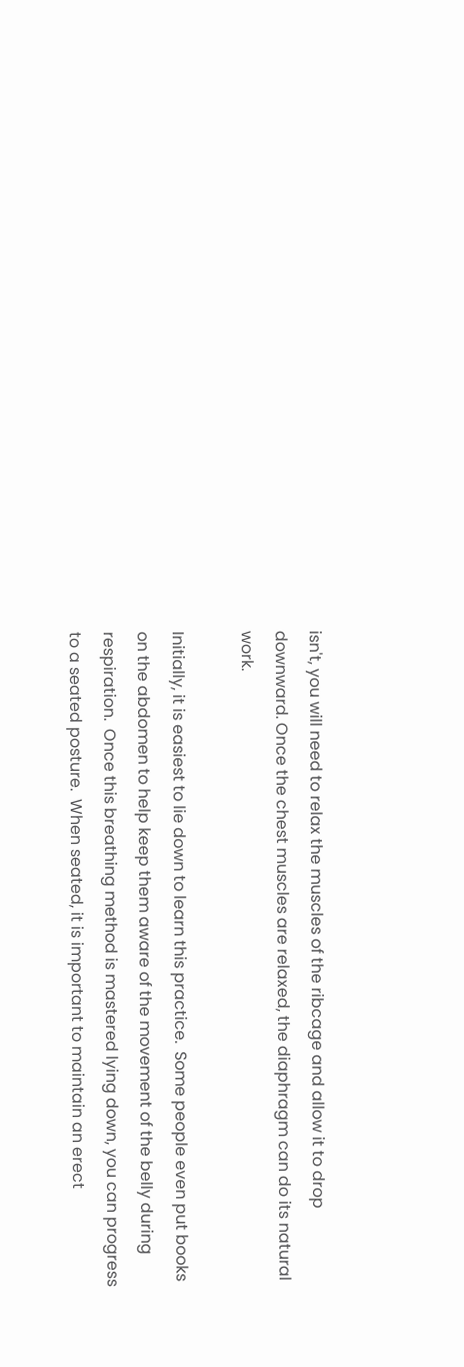isn't, you will need to relax the muscles of the ribcage and allow it to drop downward. Once the chest muscles are relaxed, the diaphragm can do its natural work.

Initially, it is easiest to lie down to learn this practice.  Some people even put books on the abdomen to help keep them aware of the movement of the belly during respiration.  Once this breathing method is mastered lying down, you can progress to a seated posture.  When seated, it is important to maintain an erect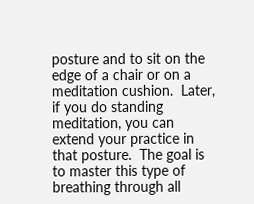posture and to sit on the edge of a chair or on a meditation cushion.  Later, if you do standing meditation, you can extend your practice in that posture.  The goal is to master this type of breathing through all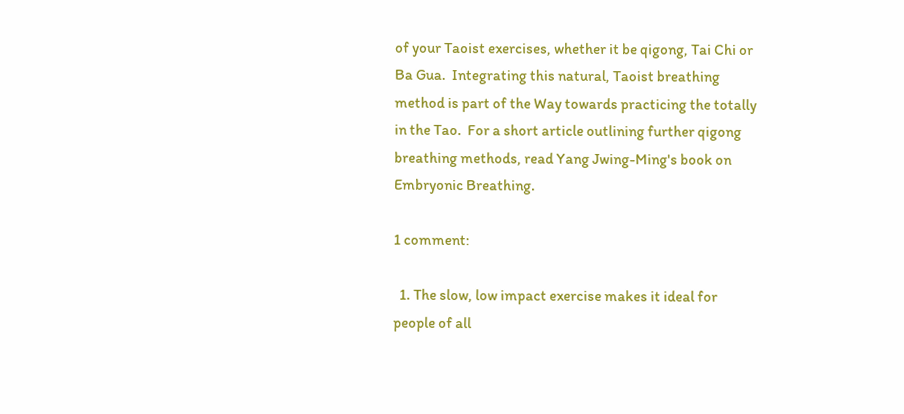of your Taoist exercises, whether it be qigong, Tai Chi or Ba Gua.  Integrating this natural, Taoist breathing method is part of the Way towards practicing the totally in the Tao.  For a short article outlining further qigong breathing methods, read Yang Jwing-Ming's book on Embryonic Breathing.

1 comment:

  1. The slow, low impact exercise makes it ideal for people of all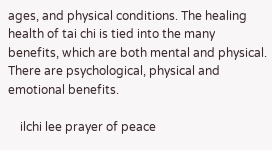ages, and physical conditions. The healing health of tai chi is tied into the many benefits, which are both mental and physical. There are psychological, physical and emotional benefits.

    ilchi lee prayer of peace